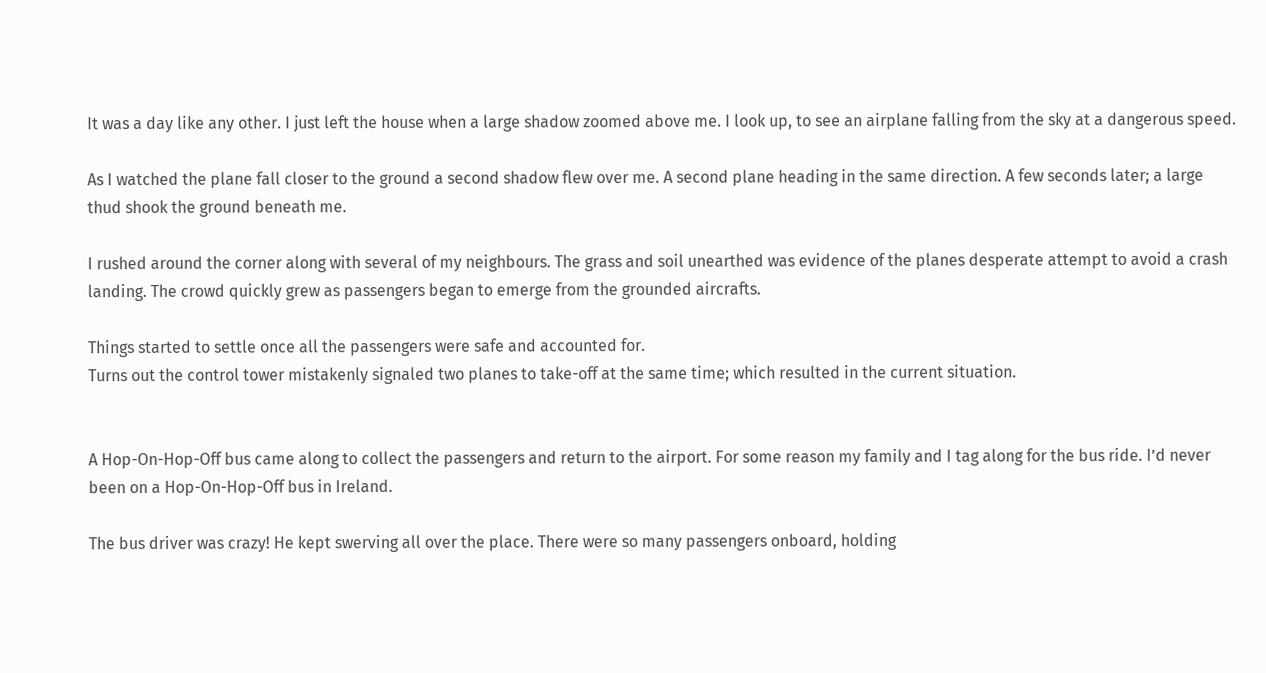It was a day like any other. I just left the house when a large shadow zoomed above me. I look up, to see an airplane falling from the sky at a dangerous speed.

As I watched the plane fall closer to the ground a second shadow flew over me. A second plane heading in the same direction. A few seconds later; a large thud shook the ground beneath me.

I rushed around the corner along with several of my neighbours. The grass and soil unearthed was evidence of the planes desperate attempt to avoid a crash landing. The crowd quickly grew as passengers began to emerge from the grounded aircrafts.

Things started to settle once all the passengers were safe and accounted for.
Turns out the control tower mistakenly signaled two planes to take-off at the same time; which resulted in the current situation.


A Hop-On-Hop-Off bus came along to collect the passengers and return to the airport. For some reason my family and I tag along for the bus ride. I’d never been on a Hop-On-Hop-Off bus in Ireland.

The bus driver was crazy! He kept swerving all over the place. There were so many passengers onboard, holding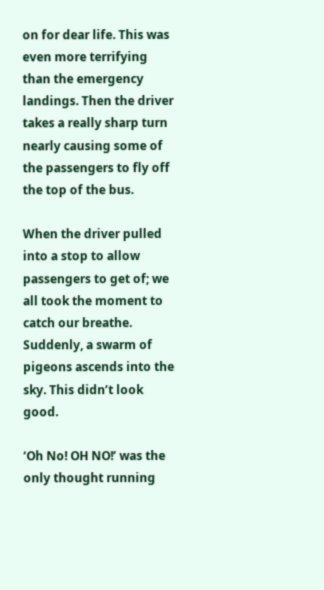on for dear life. This was even more terrifying than the emergency landings. Then the driver takes a really sharp turn nearly causing some of the passengers to fly off the top of the bus.

When the driver pulled into a stop to allow passengers to get of; we all took the moment to catch our breathe. Suddenly, a swarm of pigeons ascends into the sky. This didn’t look good.

‘Oh No! OH NO!’ was the only thought running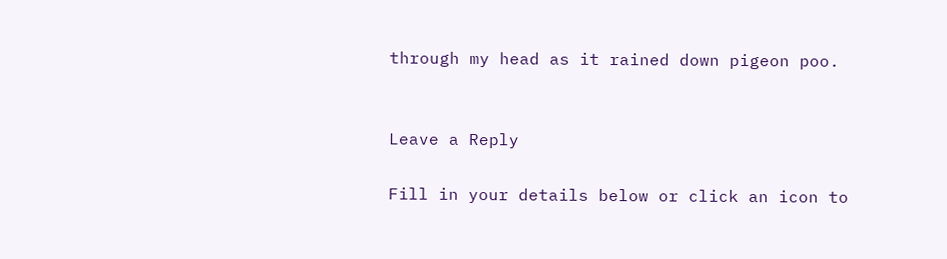through my head as it rained down pigeon poo.


Leave a Reply

Fill in your details below or click an icon to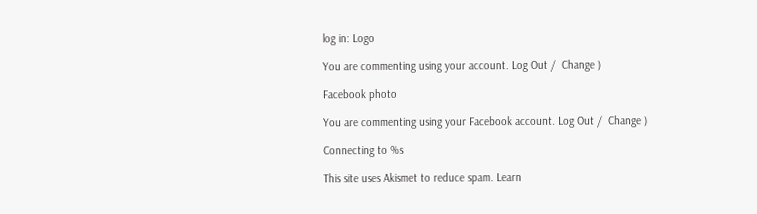log in: Logo

You are commenting using your account. Log Out /  Change )

Facebook photo

You are commenting using your Facebook account. Log Out /  Change )

Connecting to %s

This site uses Akismet to reduce spam. Learn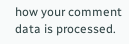how your comment data is processed.